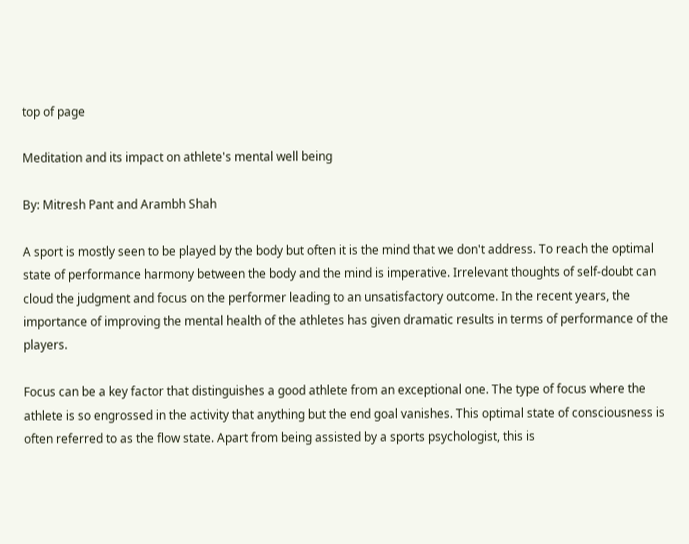top of page

Meditation and its impact on athlete's mental well being

By: Mitresh Pant and Arambh Shah

A sport is mostly seen to be played by the body but often it is the mind that we don't address. To reach the optimal state of performance harmony between the body and the mind is imperative. Irrelevant thoughts of self-doubt can cloud the judgment and focus on the performer leading to an unsatisfactory outcome. In the recent years, the importance of improving the mental health of the athletes has given dramatic results in terms of performance of the players.

Focus can be a key factor that distinguishes a good athlete from an exceptional one. The type of focus where the athlete is so engrossed in the activity that anything but the end goal vanishes. This optimal state of consciousness is often referred to as the flow state. Apart from being assisted by a sports psychologist, this is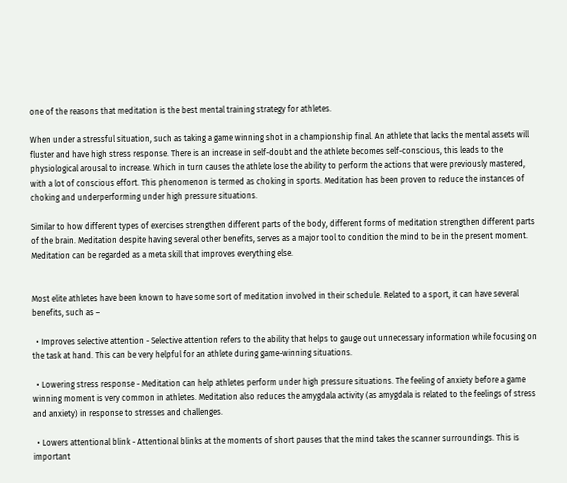one of the reasons that meditation is the best mental training strategy for athletes.

When under a stressful situation, such as taking a game winning shot in a championship final. An athlete that lacks the mental assets will fluster and have high stress response. There is an increase in self-doubt and the athlete becomes self-conscious, this leads to the physiological arousal to increase. Which in turn causes the athlete lose the ability to perform the actions that were previously mastered, with a lot of conscious effort. This phenomenon is termed as choking in sports. Meditation has been proven to reduce the instances of choking and underperforming under high pressure situations.

Similar to how different types of exercises strengthen different parts of the body, different forms of meditation strengthen different parts of the brain. Meditation despite having several other benefits, serves as a major tool to condition the mind to be in the present moment. Meditation can be regarded as a meta skill that improves everything else.


Most elite athletes have been known to have some sort of meditation involved in their schedule. Related to a sport, it can have several benefits, such as –

  • Improves selective attention - Selective attention refers to the ability that helps to gauge out unnecessary information while focusing on the task at hand. This can be very helpful for an athlete during game-winning situations.

  • Lowering stress response - Meditation can help athletes perform under high pressure situations. The feeling of anxiety before a game winning moment is very common in athletes. Meditation also reduces the amygdala activity (as amygdala is related to the feelings of stress and anxiety) in response to stresses and challenges.

  • Lowers attentional blink - Attentional blinks at the moments of short pauses that the mind takes the scanner surroundings. This is important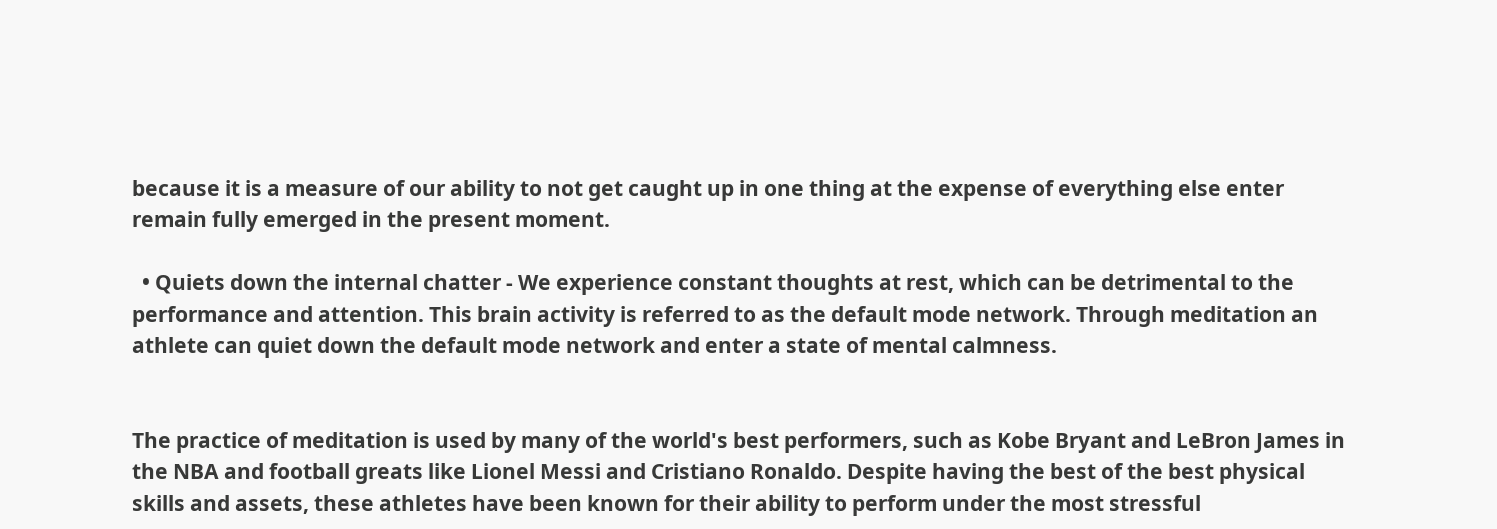because it is a measure of our ability to not get caught up in one thing at the expense of everything else enter remain fully emerged in the present moment.

  • Quiets down the internal chatter - We experience constant thoughts at rest, which can be detrimental to the performance and attention. This brain activity is referred to as the default mode network. Through meditation an athlete can quiet down the default mode network and enter a state of mental calmness.


The practice of meditation is used by many of the world's best performers, such as Kobe Bryant and LeBron James in the NBA and football greats like Lionel Messi and Cristiano Ronaldo. Despite having the best of the best physical skills and assets, these athletes have been known for their ability to perform under the most stressful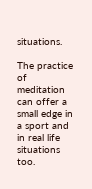situations.

The practice of meditation can offer a small edge in a sport and in real life situations too.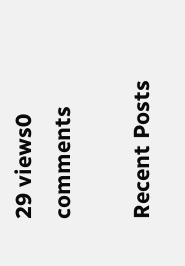29 views0 comments

Recent Posts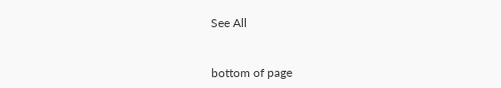See All


bottom of page